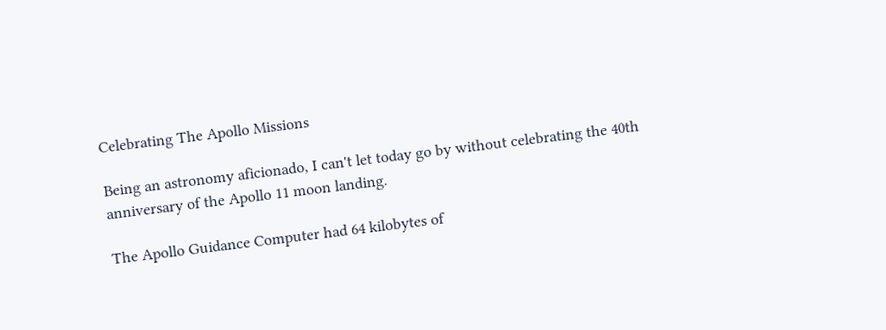Celebrating The Apollo Missions

Being an astronomy aficionado, I can't let today go by without celebrating the 40th anniversary of the Apollo 11 moon landing.

The Apollo Guidance Computer had 64 kilobytes of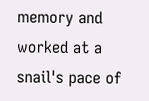memory and worked at a snail's pace of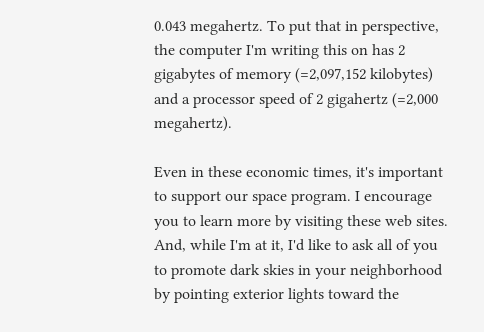0.043 megahertz. To put that in perspective, the computer I'm writing this on has 2 gigabytes of memory (=2,097,152 kilobytes) and a processor speed of 2 gigahertz (=2,000 megahertz).

Even in these economic times, it's important to support our space program. I encourage you to learn more by visiting these web sites. And, while I'm at it, I'd like to ask all of you to promote dark skies in your neighborhood by pointing exterior lights toward the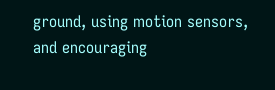ground, using motion sensors, and encouraging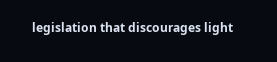legislation that discourages light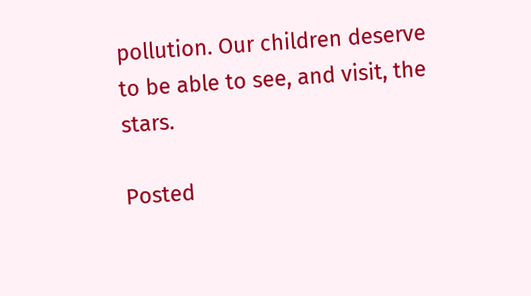pollution. Our children deserve to be able to see, and visit, the stars.

Posted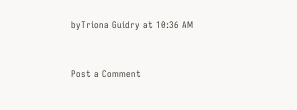byTriona Guidry at 10:36 AM


Post a Comment